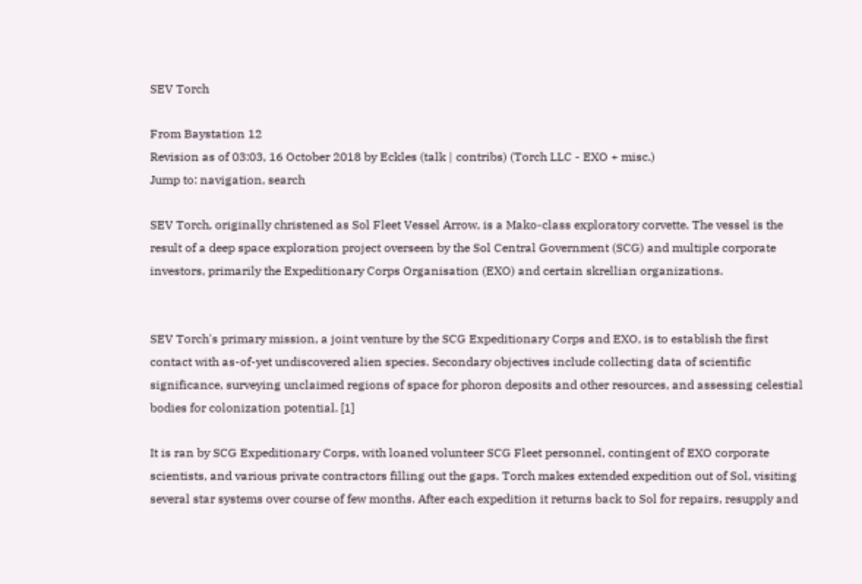SEV Torch

From Baystation 12
Revision as of 03:03, 16 October 2018 by Eckles (talk | contribs) (Torch LLC - EXO + misc.)
Jump to: navigation, search

SEV Torch, originally christened as Sol Fleet Vessel Arrow, is a Mako-class exploratory corvette. The vessel is the result of a deep space exploration project overseen by the Sol Central Government (SCG) and multiple corporate investors, primarily the Expeditionary Corps Organisation (EXO) and certain skrellian organizations.


SEV Torch's primary mission, a joint venture by the SCG Expeditionary Corps and EXO, is to establish the first contact with as-of-yet undiscovered alien species. Secondary objectives include collecting data of scientific significance, surveying unclaimed regions of space for phoron deposits and other resources, and assessing celestial bodies for colonization potential. [1]

It is ran by SCG Expeditionary Corps, with loaned volunteer SCG Fleet personnel, contingent of EXO corporate scientists, and various private contractors filling out the gaps. Torch makes extended expedition out of Sol, visiting several star systems over course of few months. After each expedition it returns back to Sol for repairs, resupply and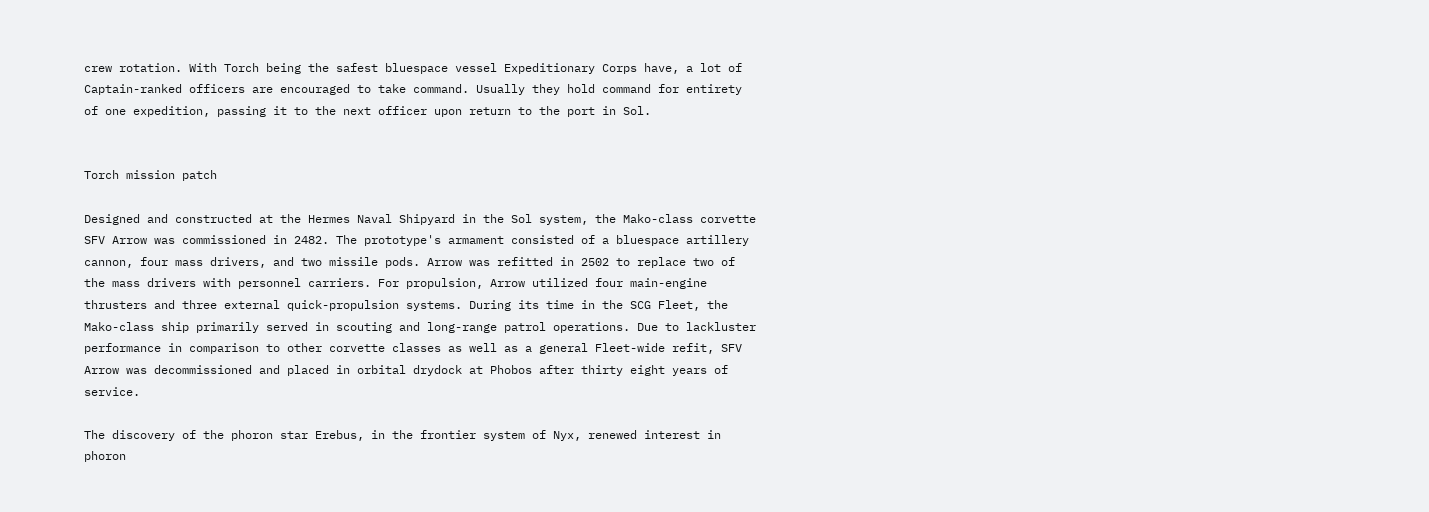crew rotation. With Torch being the safest bluespace vessel Expeditionary Corps have, a lot of Captain-ranked officers are encouraged to take command. Usually they hold command for entirety of one expedition, passing it to the next officer upon return to the port in Sol.


Torch mission patch

Designed and constructed at the Hermes Naval Shipyard in the Sol system, the Mako-class corvette SFV Arrow was commissioned in 2482. The prototype's armament consisted of a bluespace artillery cannon, four mass drivers, and two missile pods. Arrow was refitted in 2502 to replace two of the mass drivers with personnel carriers. For propulsion, Arrow utilized four main-engine thrusters and three external quick-propulsion systems. During its time in the SCG Fleet, the Mako-class ship primarily served in scouting and long-range patrol operations. Due to lackluster performance in comparison to other corvette classes as well as a general Fleet-wide refit, SFV Arrow was decommissioned and placed in orbital drydock at Phobos after thirty eight years of service.

The discovery of the phoron star Erebus, in the frontier system of Nyx, renewed interest in phoron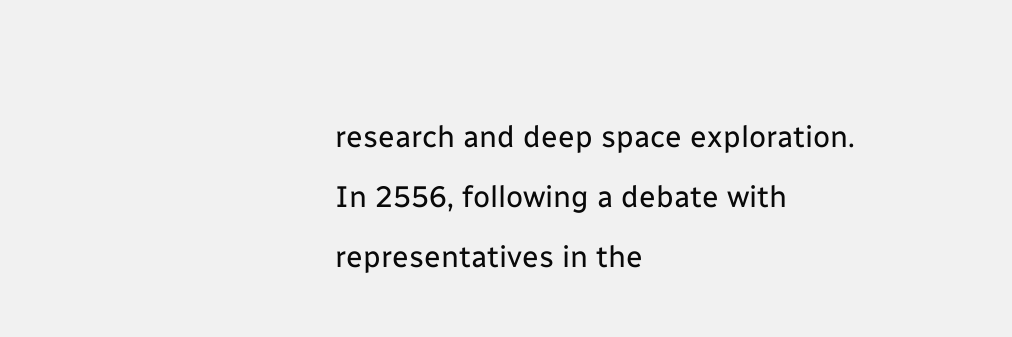research and deep space exploration. In 2556, following a debate with representatives in the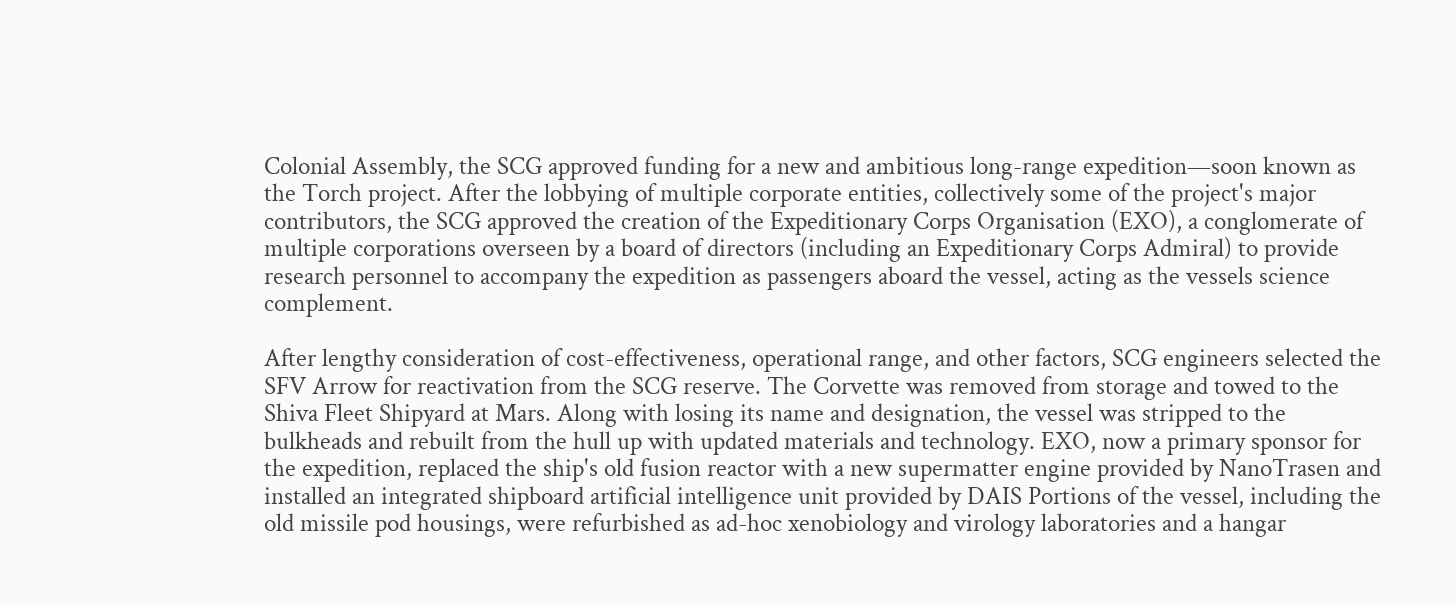Colonial Assembly, the SCG approved funding for a new and ambitious long-range expedition—soon known as the Torch project. After the lobbying of multiple corporate entities, collectively some of the project's major contributors, the SCG approved the creation of the Expeditionary Corps Organisation (EXO), a conglomerate of multiple corporations overseen by a board of directors (including an Expeditionary Corps Admiral) to provide research personnel to accompany the expedition as passengers aboard the vessel, acting as the vessels science complement.

After lengthy consideration of cost-effectiveness, operational range, and other factors, SCG engineers selected the SFV Arrow for reactivation from the SCG reserve. The Corvette was removed from storage and towed to the Shiva Fleet Shipyard at Mars. Along with losing its name and designation, the vessel was stripped to the bulkheads and rebuilt from the hull up with updated materials and technology. EXO, now a primary sponsor for the expedition, replaced the ship's old fusion reactor with a new supermatter engine provided by NanoTrasen and installed an integrated shipboard artificial intelligence unit provided by DAIS Portions of the vessel, including the old missile pod housings, were refurbished as ad-hoc xenobiology and virology laboratories and a hangar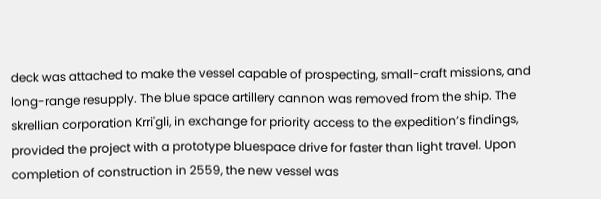deck was attached to make the vessel capable of prospecting, small-craft missions, and long-range resupply. The blue space artillery cannon was removed from the ship. The skrellian corporation Krri'gli, in exchange for priority access to the expedition’s findings, provided the project with a prototype bluespace drive for faster than light travel. Upon completion of construction in 2559, the new vessel was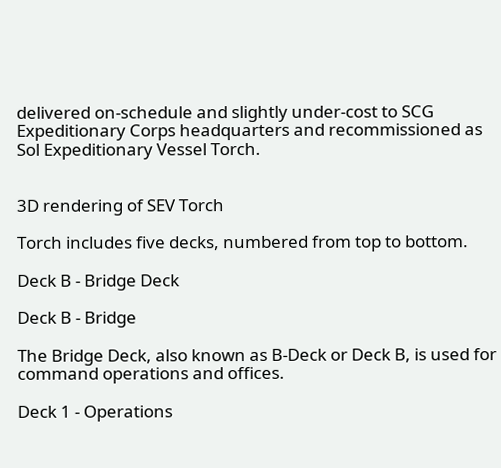delivered on-schedule and slightly under-cost to SCG Expeditionary Corps headquarters and recommissioned as Sol Expeditionary Vessel Torch.


3D rendering of SEV Torch

Torch includes five decks, numbered from top to bottom.

Deck B - Bridge Deck

Deck B - Bridge

The Bridge Deck, also known as B-Deck or Deck B, is used for command operations and offices.

Deck 1 - Operations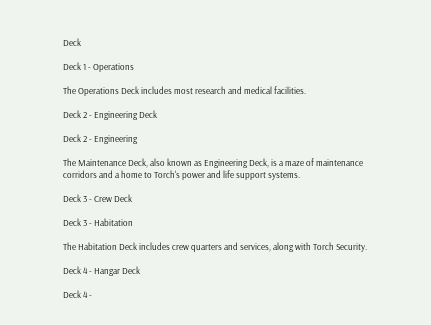Deck

Deck 1 - Operations

The Operations Deck includes most research and medical facilities.

Deck 2 - Engineering Deck

Deck 2 - Engineering

The Maintenance Deck, also known as Engineering Deck, is a maze of maintenance corridors and a home to Torch's power and life support systems.

Deck 3 - Crew Deck

Deck 3 - Habitation

The Habitation Deck includes crew quarters and services, along with Torch Security.

Deck 4 - Hangar Deck

Deck 4 -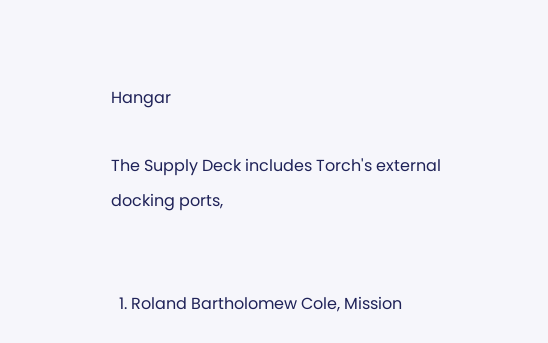Hangar

The Supply Deck includes Torch's external docking ports,


  1. Roland Bartholomew Cole, Mission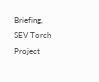Briefing, SEV Torch Project